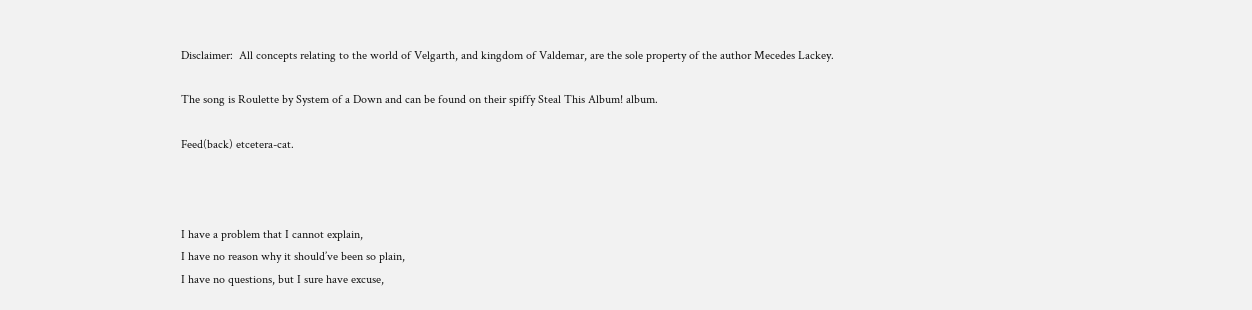Disclaimer:  All concepts relating to the world of Velgarth, and kingdom of Valdemar, are the sole property of the author Mecedes Lackey.

The song is Roulette by System of a Down and can be found on their spiffy Steal This Album! album.

Feed(back) etcetera-cat.



I have a problem that I cannot explain,
I have no reason why it should’ve been so plain,
I have no questions, but I sure have excuse,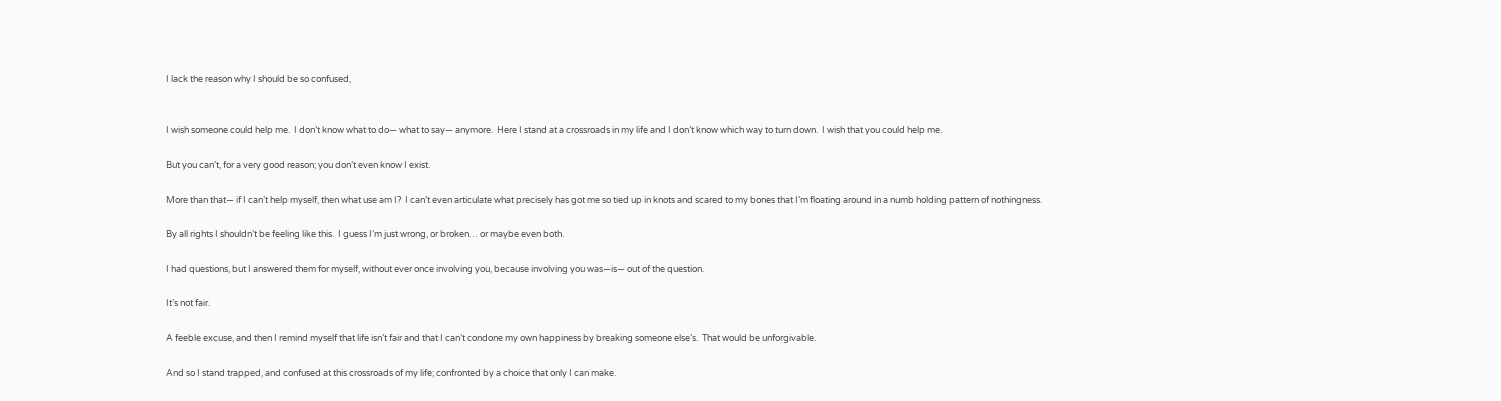I lack the reason why I should be so confused,


I wish someone could help me.  I don’t know what to do— what to say— anymore.  Here I stand at a crossroads in my life and I don’t know which way to turn down.  I wish that you could help me.

But you can’t, for a very good reason; you don’t even know I exist.

More than that— if I can’t help myself, then what use am I?  I can’t even articulate what precisely has got me so tied up in knots and scared to my bones that I’m floating around in a numb holding pattern of nothingness.

By all rights I shouldn’t be feeling like this.  I guess I’m just wrong, or broken… or maybe even both.

I had questions, but I answered them for myself, without ever once involving you, because involving you was—is— out of the question.

It’s not fair.

A feeble excuse, and then I remind myself that life isn’t fair and that I can’t condone my own happiness by breaking someone else’s.  That would be unforgivable.

And so I stand trapped, and confused at this crossroads of my life; confronted by a choice that only I can make.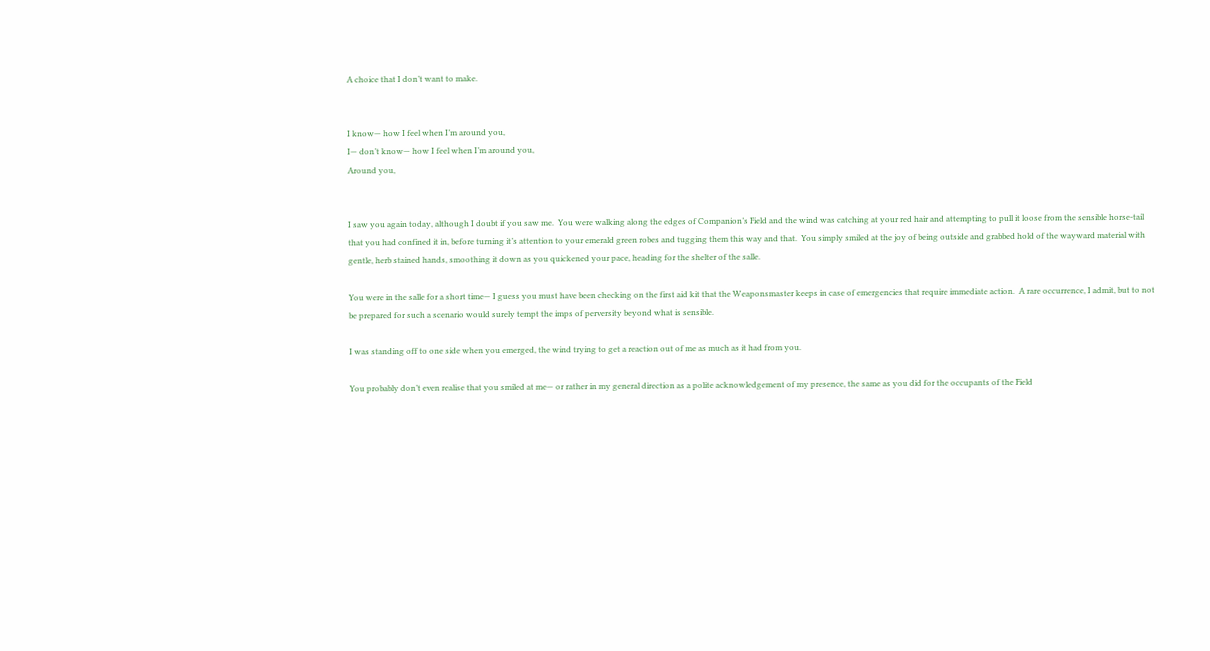A choice that I don’t want to make.


I know— how I feel when I’m around you,
I— don’t know— how I feel when I’m around you,
Around you,


I saw you again today, although I doubt if you saw me.  You were walking along the edges of Companion’s Field and the wind was catching at your red hair and attempting to pull it loose from the sensible horse-tail that you had confined it in, before turning it’s attention to your emerald green robes and tugging them this way and that.  You simply smiled at the joy of being outside and grabbed hold of the wayward material with gentle, herb stained hands, smoothing it down as you quickened your pace, heading for the shelter of the salle.

You were in the salle for a short time— I guess you must have been checking on the first aid kit that the Weaponsmaster keeps in case of emergencies that require immediate action.  A rare occurrence, I admit, but to not be prepared for such a scenario would surely tempt the imps of perversity beyond what is sensible.

I was standing off to one side when you emerged, the wind trying to get a reaction out of me as much as it had from you.

You probably don’t even realise that you smiled at me— or rather in my general direction as a polite acknowledgement of my presence, the same as you did for the occupants of the Field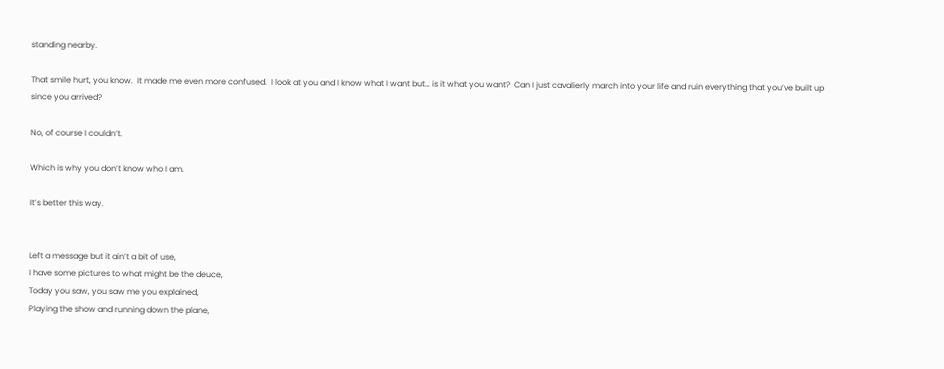standing nearby.

That smile hurt, you know.  It made me even more confused.  I look at you and I know what I want but… is it what you want?  Can I just cavalierly march into your life and ruin everything that you’ve built up since you arrived?

No, of course I couldn’t.

Which is why you don’t know who I am.

It’s better this way.


Left a message but it ain’t a bit of use,
I have some pictures to what might be the deuce,
Today you saw, you saw me you explained,
Playing the show and running down the plane,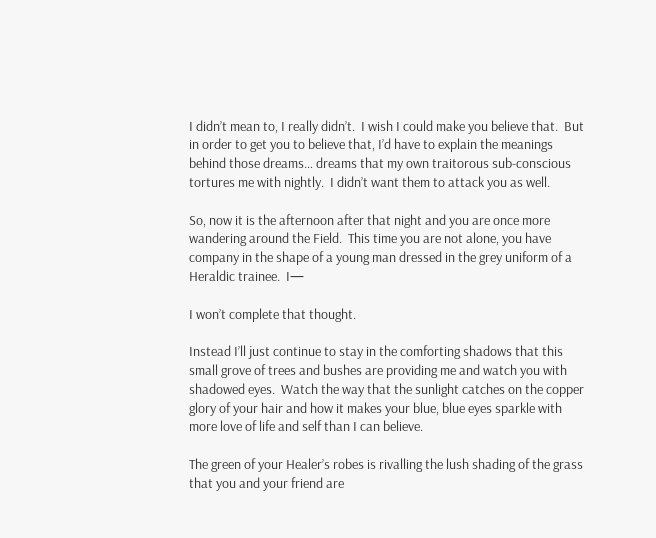I didn’t mean to, I really didn’t.  I wish I could make you believe that.  But in order to get you to believe that, I’d have to explain the meanings behind those dreams… dreams that my own traitorous sub-conscious tortures me with nightly.  I didn’t want them to attack you as well.

So, now it is the afternoon after that night and you are once more wandering around the Field.  This time you are not alone, you have company in the shape of a young man dressed in the grey uniform of a Heraldic trainee.  I—

I won’t complete that thought.

Instead I’ll just continue to stay in the comforting shadows that this small grove of trees and bushes are providing me and watch you with shadowed eyes.  Watch the way that the sunlight catches on the copper glory of your hair and how it makes your blue, blue eyes sparkle with more love of life and self than I can believe.

The green of your Healer’s robes is rivalling the lush shading of the grass that you and your friend are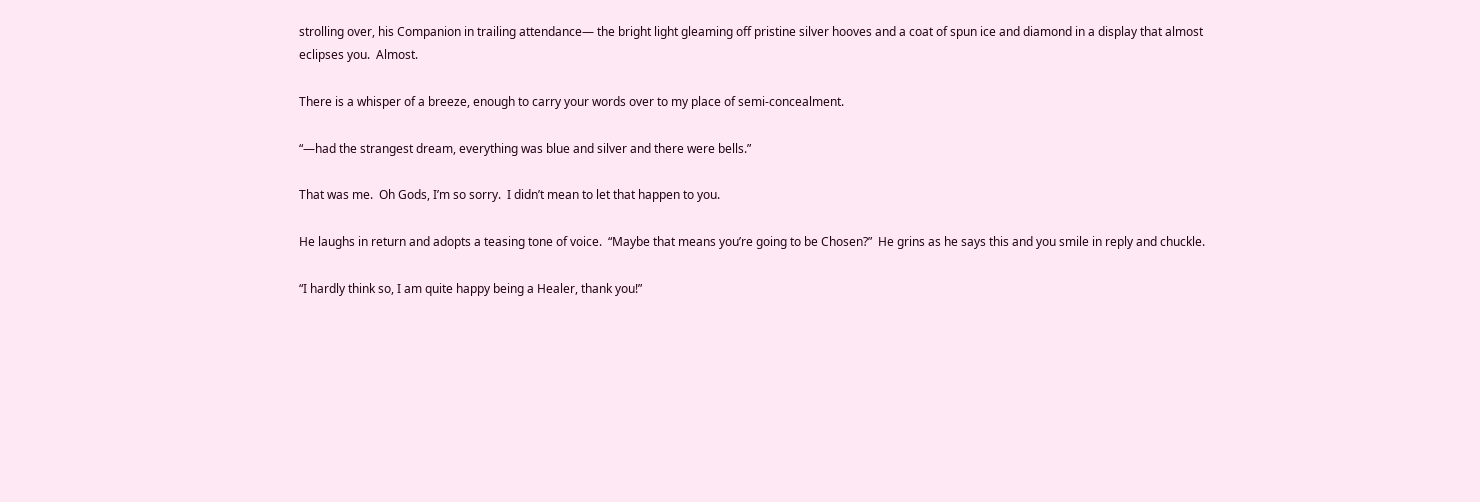strolling over, his Companion in trailing attendance— the bright light gleaming off pristine silver hooves and a coat of spun ice and diamond in a display that almost eclipses you.  Almost.

There is a whisper of a breeze, enough to carry your words over to my place of semi-concealment.

“—had the strangest dream, everything was blue and silver and there were bells.”

That was me.  Oh Gods, I’m so sorry.  I didn’t mean to let that happen to you.

He laughs in return and adopts a teasing tone of voice.  “Maybe that means you’re going to be Chosen?”  He grins as he says this and you smile in reply and chuckle.

“I hardly think so, I am quite happy being a Healer, thank you!”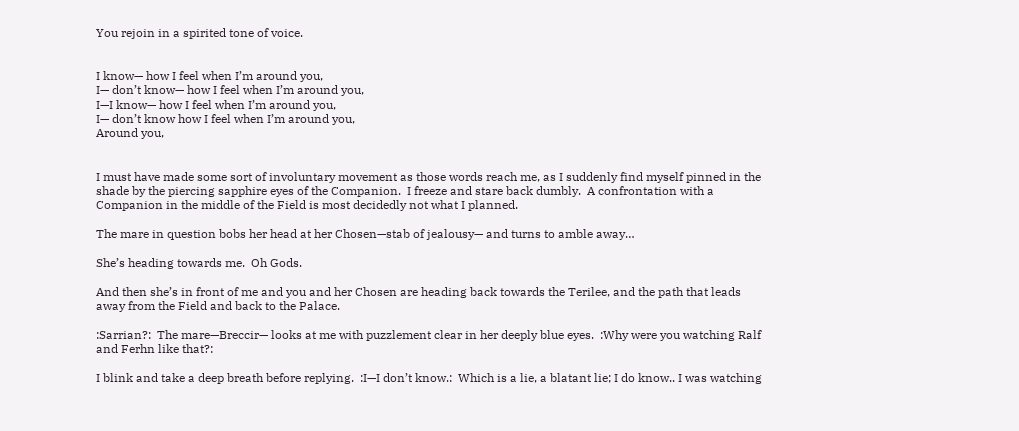You rejoin in a spirited tone of voice.


I know— how I feel when I’m around you,
I— don’t know— how I feel when I’m around you,
I—I know— how I feel when I’m around you,
I— don’t know how I feel when I’m around you,
Around you,


I must have made some sort of involuntary movement as those words reach me, as I suddenly find myself pinned in the shade by the piercing sapphire eyes of the Companion.  I freeze and stare back dumbly.  A confrontation with a Companion in the middle of the Field is most decidedly not what I planned.

The mare in question bobs her head at her Chosen—stab of jealousy— and turns to amble away…

She’s heading towards me.  Oh Gods.

And then she’s in front of me and you and her Chosen are heading back towards the Terilee, and the path that leads away from the Field and back to the Palace.

:Sarrian?:  The mare—Breccir— looks at me with puzzlement clear in her deeply blue eyes.  :Why were you watching Ralf and Ferhn like that?:

I blink and take a deep breath before replying.  :I—I don’t know.:  Which is a lie, a blatant lie; I do know.. I was watching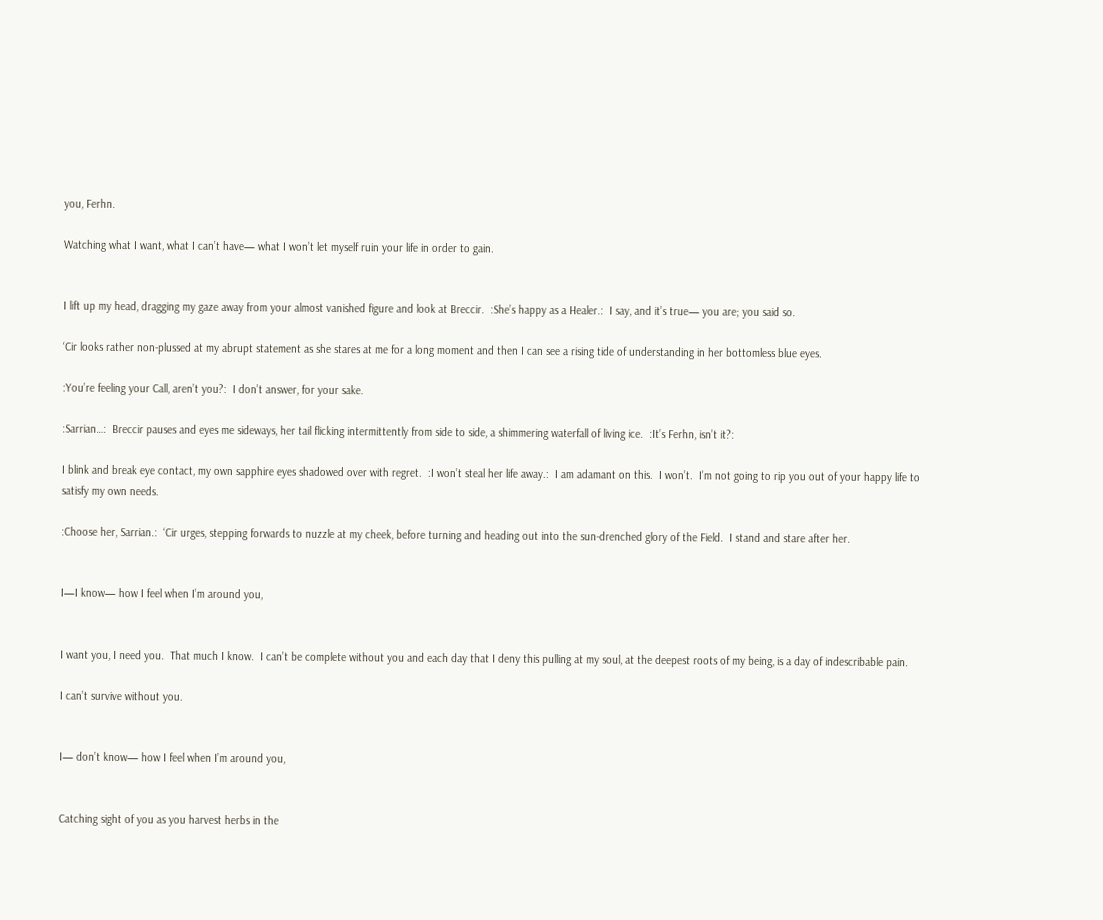you, Ferhn.

Watching what I want, what I can’t have— what I won’t let myself ruin your life in order to gain.


I lift up my head, dragging my gaze away from your almost vanished figure and look at Breccir.  :She’s happy as a Healer.:  I say, and it’s true— you are; you said so.

‘Cir looks rather non-plussed at my abrupt statement as she stares at me for a long moment and then I can see a rising tide of understanding in her bottomless blue eyes.

:You’re feeling your Call, aren’t you?:  I don’t answer, for your sake.

:Sarrian…:  Breccir pauses and eyes me sideways, her tail flicking intermittently from side to side, a shimmering waterfall of living ice.  :It’s Ferhn, isn’t it?:

I blink and break eye contact, my own sapphire eyes shadowed over with regret.  :I won’t steal her life away.:  I am adamant on this.  I won’t.  I’m not going to rip you out of your happy life to satisfy my own needs.

:Choose her, Sarrian.:  ‘Cir urges, stepping forwards to nuzzle at my cheek, before turning and heading out into the sun-drenched glory of the Field.  I stand and stare after her.


I—I know— how I feel when I’m around you,


I want you, I need you.  That much I know.  I can’t be complete without you and each day that I deny this pulling at my soul, at the deepest roots of my being, is a day of indescribable pain.

I can’t survive without you.


I— don’t know— how I feel when I’m around you,


Catching sight of you as you harvest herbs in the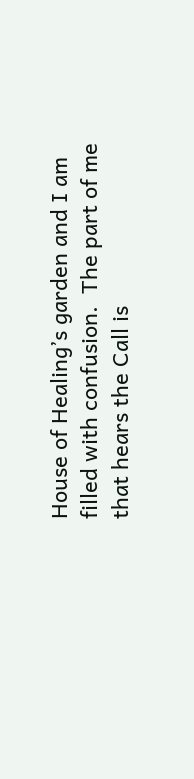House of Healing’s garden and I am filled with confusion.  The part of me that hears the Call is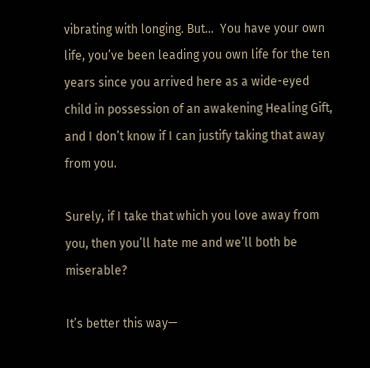vibrating with longing. But…  You have your own life, you’ve been leading you own life for the ten years since you arrived here as a wide-eyed child in possession of an awakening Healing Gift, and I don’t know if I can justify taking that away from you.

Surely, if I take that which you love away from you, then you’ll hate me and we’ll both be miserable?

It’s better this way—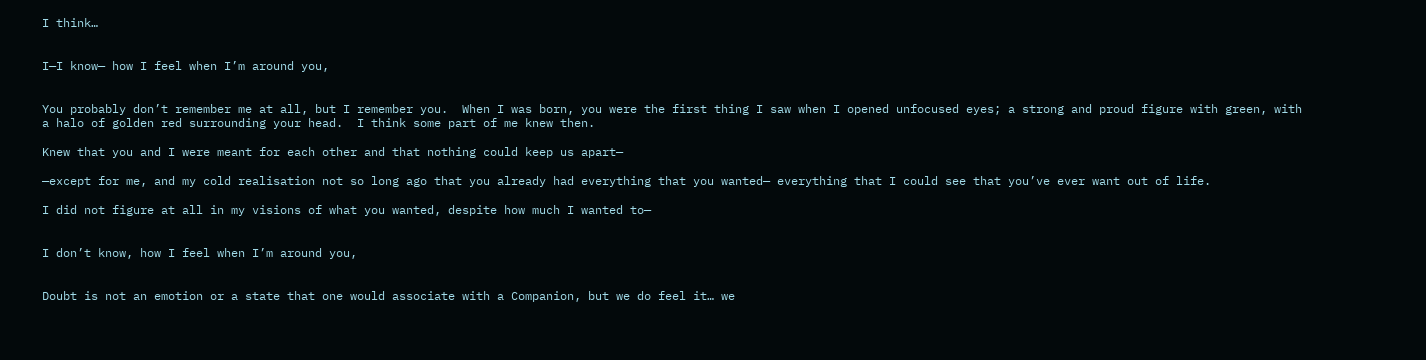I think…


I—I know— how I feel when I’m around you,


You probably don’t remember me at all, but I remember you.  When I was born, you were the first thing I saw when I opened unfocused eyes; a strong and proud figure with green, with a halo of golden red surrounding your head.  I think some part of me knew then.

Knew that you and I were meant for each other and that nothing could keep us apart—

—except for me, and my cold realisation not so long ago that you already had everything that you wanted— everything that I could see that you’ve ever want out of life.

I did not figure at all in my visions of what you wanted, despite how much I wanted to—


I don’t know, how I feel when I’m around you,


Doubt is not an emotion or a state that one would associate with a Companion, but we do feel it… we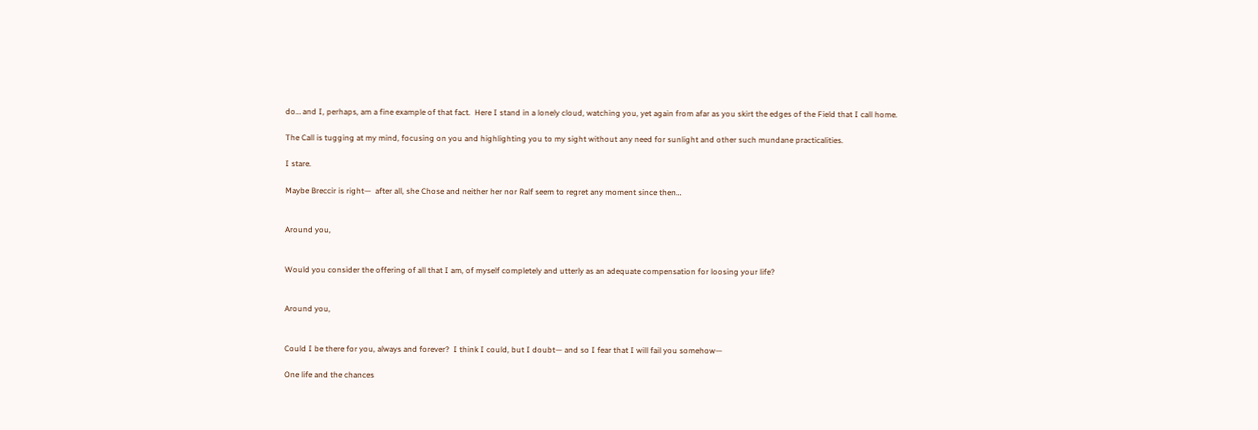do… and I, perhaps, am a fine example of that fact.  Here I stand in a lonely cloud, watching you, yet again from afar as you skirt the edges of the Field that I call home.

The Call is tugging at my mind, focusing on you and highlighting you to my sight without any need for sunlight and other such mundane practicalities.

I stare.

Maybe Breccir is right—  after all, she Chose and neither her nor Ralf seem to regret any moment since then…


Around you,


Would you consider the offering of all that I am, of myself completely and utterly as an adequate compensation for loosing your life?


Around you,


Could I be there for you, always and forever?  I think I could, but I doubt— and so I fear that I will fail you somehow—

One life and the chances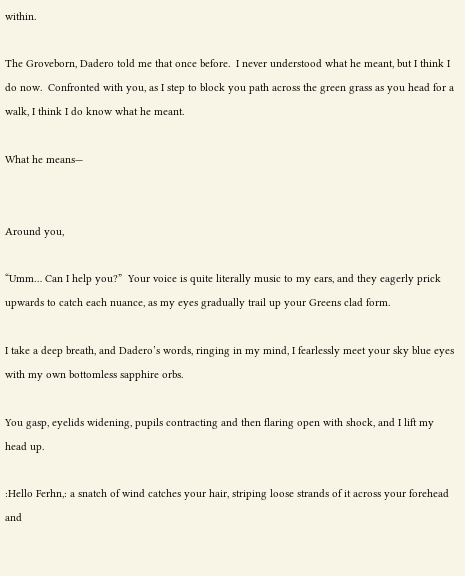within.

The Groveborn, Dadero told me that once before.  I never understood what he meant, but I think I do now.  Confronted with you, as I step to block you path across the green grass as you head for a walk, I think I do know what he meant.

What he means—


Around you,

“Umm… Can I help you?”  Your voice is quite literally music to my ears, and they eagerly prick upwards to catch each nuance, as my eyes gradually trail up your Greens clad form.

I take a deep breath, and Dadero’s words, ringing in my mind, I fearlessly meet your sky blue eyes with my own bottomless sapphire orbs.

You gasp, eyelids widening, pupils contracting and then flaring open with shock, and I lift my head up.

:Hello Ferhn,: a snatch of wind catches your hair, striping loose strands of it across your forehead and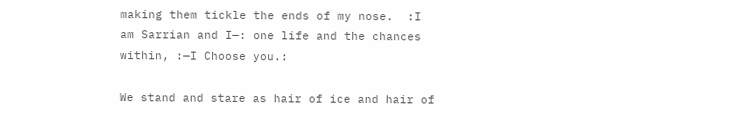making them tickle the ends of my nose.  :I am Sarrian and I—: one life and the chances within, :—I Choose you.:

We stand and stare as hair of ice and hair of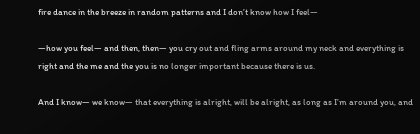fire dance in the breeze in random patterns and I don’t know how I feel—

—how you feel— and then, then— you cry out and fling arms around my neck and everything is right and the me and the you is no longer important because there is us.

And I know— we know— that everything is alright, will be alright, as long as I’m around you, and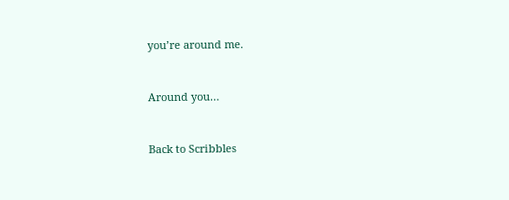you’re around me.


Around you…


Back to Scribbles